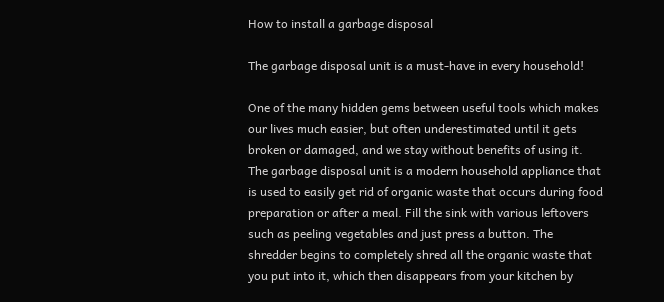How to install a garbage disposal

The garbage disposal unit is a must-have in every household!

One of the many hidden gems between useful tools which makes our lives much easier, but often underestimated until it gets broken or damaged, and we stay without benefits of using it. The garbage disposal unit is a modern household appliance that is used to easily get rid of organic waste that occurs during food preparation or after a meal. Fill the sink with various leftovers such as peeling vegetables and just press a button. The shredder begins to completely shred all the organic waste that you put into it, which then disappears from your kitchen by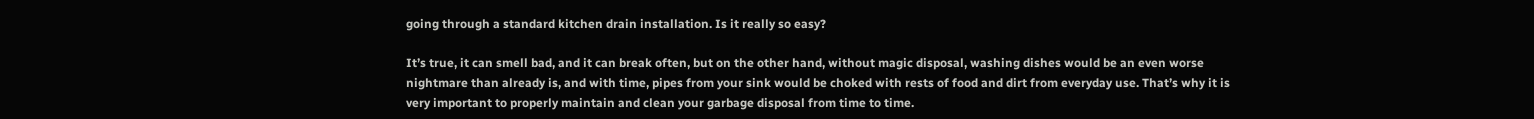going through a standard kitchen drain installation. Is it really so easy?

It’s true, it can smell bad, and it can break often, but on the other hand, without magic disposal, washing dishes would be an even worse nightmare than already is, and with time, pipes from your sink would be choked with rests of food and dirt from everyday use. That’s why it is very important to properly maintain and clean your garbage disposal from time to time.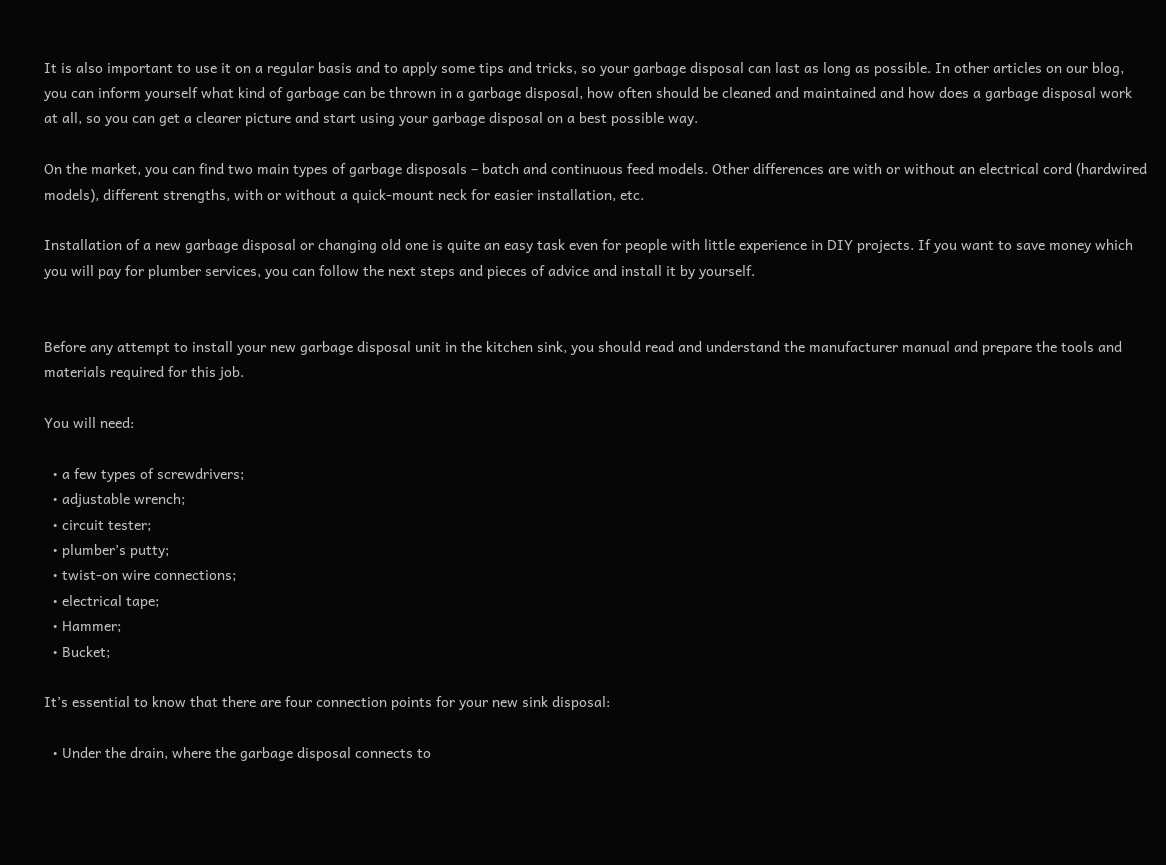It is also important to use it on a regular basis and to apply some tips and tricks, so your garbage disposal can last as long as possible. In other articles on our blog, you can inform yourself what kind of garbage can be thrown in a garbage disposal, how often should be cleaned and maintained and how does a garbage disposal work at all, so you can get a clearer picture and start using your garbage disposal on a best possible way.

On the market, you can find two main types of garbage disposals – batch and continuous feed models. Other differences are with or without an electrical cord (hardwired models), different strengths, with or without a quick-mount neck for easier installation, etc.

Installation of a new garbage disposal or changing old one is quite an easy task even for people with little experience in DIY projects. If you want to save money which you will pay for plumber services, you can follow the next steps and pieces of advice and install it by yourself.


Before any attempt to install your new garbage disposal unit in the kitchen sink, you should read and understand the manufacturer manual and prepare the tools and materials required for this job.

You will need:

  • a few types of screwdrivers;
  • adjustable wrench;
  • circuit tester;
  • plumber’s putty;
  • twist-on wire connections;
  • electrical tape;
  • Hammer;
  • Bucket;

It’s essential to know that there are four connection points for your new sink disposal:

  • Under the drain, where the garbage disposal connects to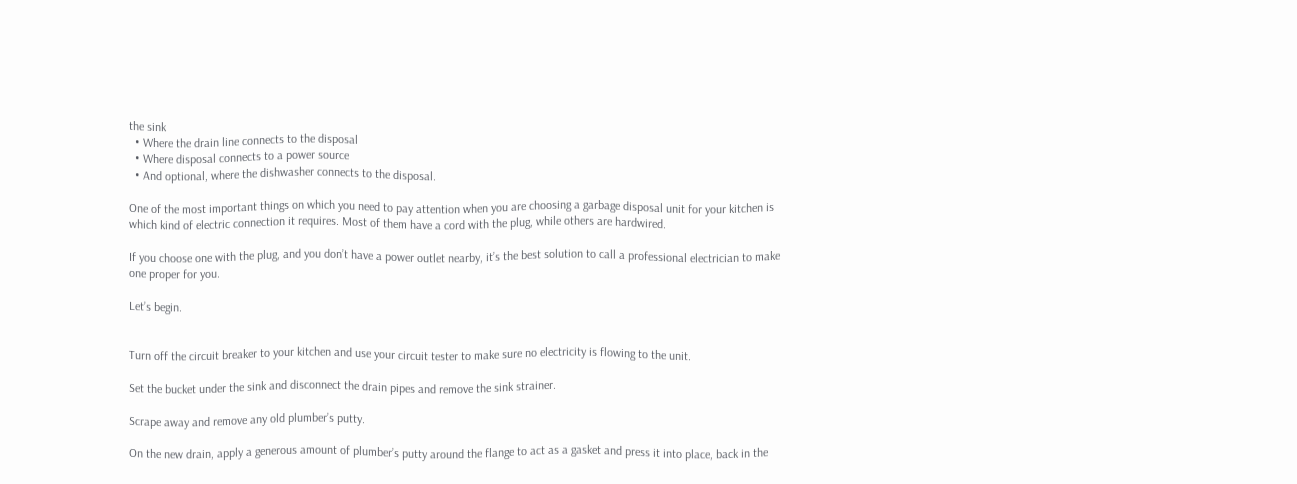the sink
  • Where the drain line connects to the disposal
  • Where disposal connects to a power source
  • And optional, where the dishwasher connects to the disposal.

One of the most important things on which you need to pay attention when you are choosing a garbage disposal unit for your kitchen is which kind of electric connection it requires. Most of them have a cord with the plug, while others are hardwired.

If you choose one with the plug, and you don’t have a power outlet nearby, it’s the best solution to call a professional electrician to make one proper for you.

Let’s begin.


Turn off the circuit breaker to your kitchen and use your circuit tester to make sure no electricity is flowing to the unit.

Set the bucket under the sink and disconnect the drain pipes and remove the sink strainer.

Scrape away and remove any old plumber’s putty.

On the new drain, apply a generous amount of plumber’s putty around the flange to act as a gasket and press it into place, back in the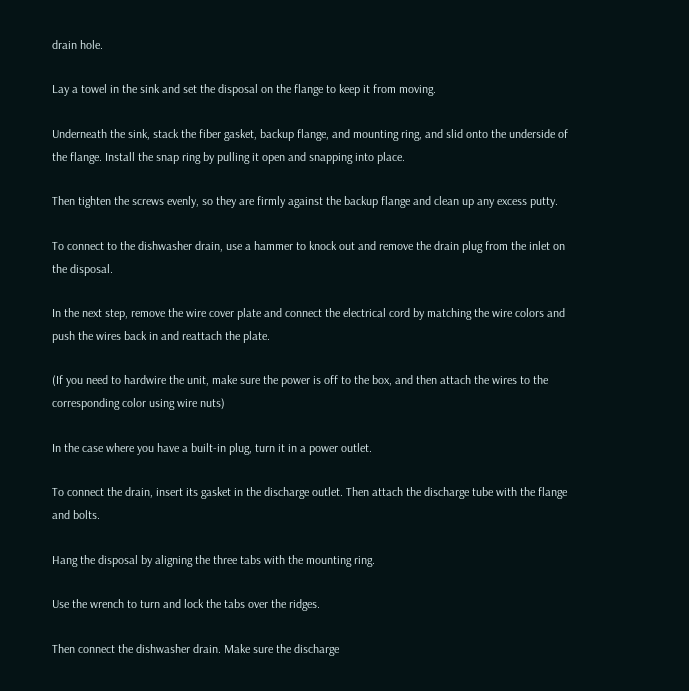drain hole.

Lay a towel in the sink and set the disposal on the flange to keep it from moving.

Underneath the sink, stack the fiber gasket, backup flange, and mounting ring, and slid onto the underside of the flange. Install the snap ring by pulling it open and snapping into place.

Then tighten the screws evenly, so they are firmly against the backup flange and clean up any excess putty.

To connect to the dishwasher drain, use a hammer to knock out and remove the drain plug from the inlet on the disposal.

In the next step, remove the wire cover plate and connect the electrical cord by matching the wire colors and push the wires back in and reattach the plate.

(If you need to hardwire the unit, make sure the power is off to the box, and then attach the wires to the corresponding color using wire nuts)

In the case where you have a built-in plug, turn it in a power outlet.

To connect the drain, insert its gasket in the discharge outlet. Then attach the discharge tube with the flange and bolts.

Hang the disposal by aligning the three tabs with the mounting ring.

Use the wrench to turn and lock the tabs over the ridges.

Then connect the dishwasher drain. Make sure the discharge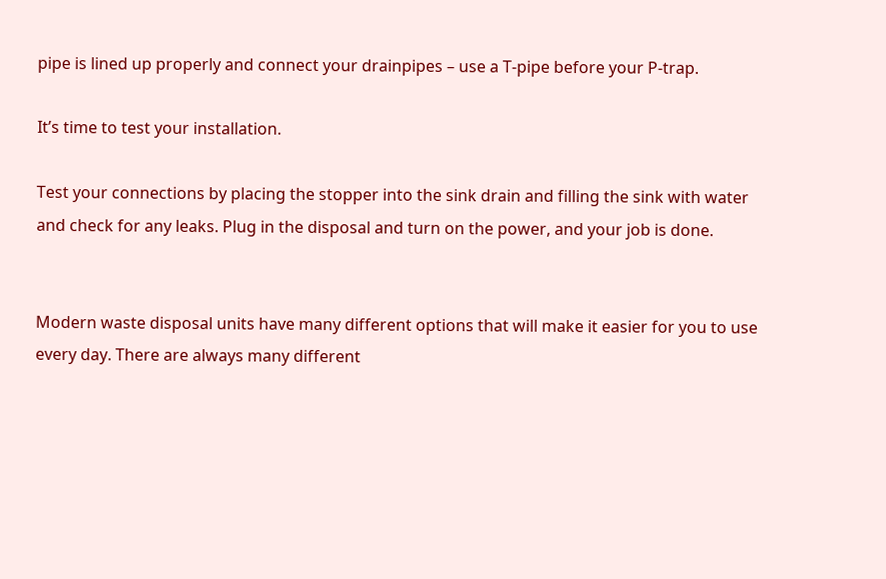pipe is lined up properly and connect your drainpipes – use a T-pipe before your P-trap.

It’s time to test your installation.

Test your connections by placing the stopper into the sink drain and filling the sink with water and check for any leaks. Plug in the disposal and turn on the power, and your job is done.


Modern waste disposal units have many different options that will make it easier for you to use every day. There are always many different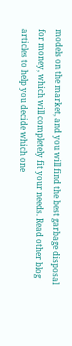models on the market, and you will find the best garbage disposal for money, which will completely fit your needs. Read other blog articles to help you decide which one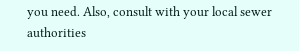you need. Also, consult with your local sewer authorities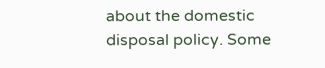about the domestic disposal policy. Some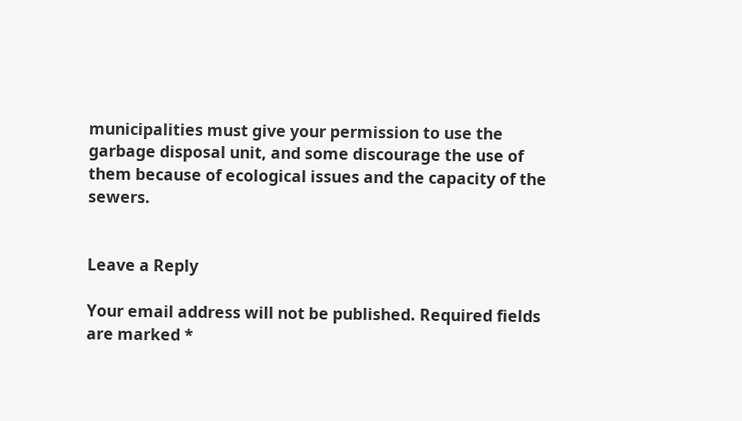municipalities must give your permission to use the garbage disposal unit, and some discourage the use of them because of ecological issues and the capacity of the sewers.


Leave a Reply

Your email address will not be published. Required fields are marked *